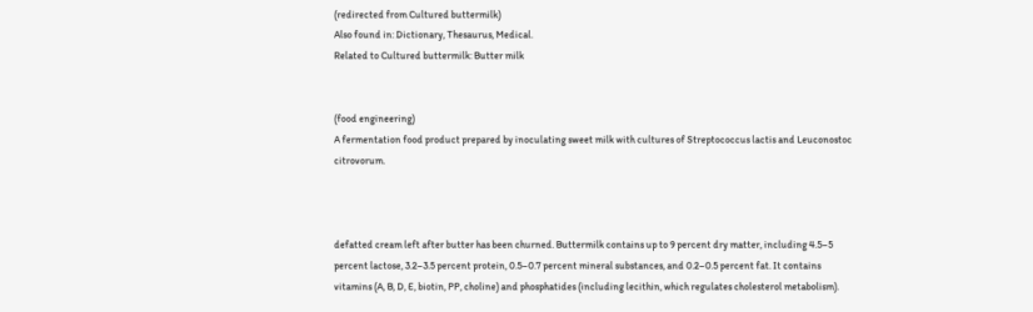(redirected from Cultured buttermilk)
Also found in: Dictionary, Thesaurus, Medical.
Related to Cultured buttermilk: Butter milk


(food engineering)
A fermentation food product prepared by inoculating sweet milk with cultures of Streptococcus lactis and Leuconostoc citrovorum.



defatted cream left after butter has been churned. Buttermilk contains up to 9 percent dry matter, including 4.5–5 percent lactose, 3.2–3.5 percent protein, 0.5–0.7 percent mineral substances, and 0.2–0.5 percent fat. It contains vitamins (A, B, D, E, biotin, PP, choline) and phosphatides (including lecithin, which regulates cholesterol metabolism).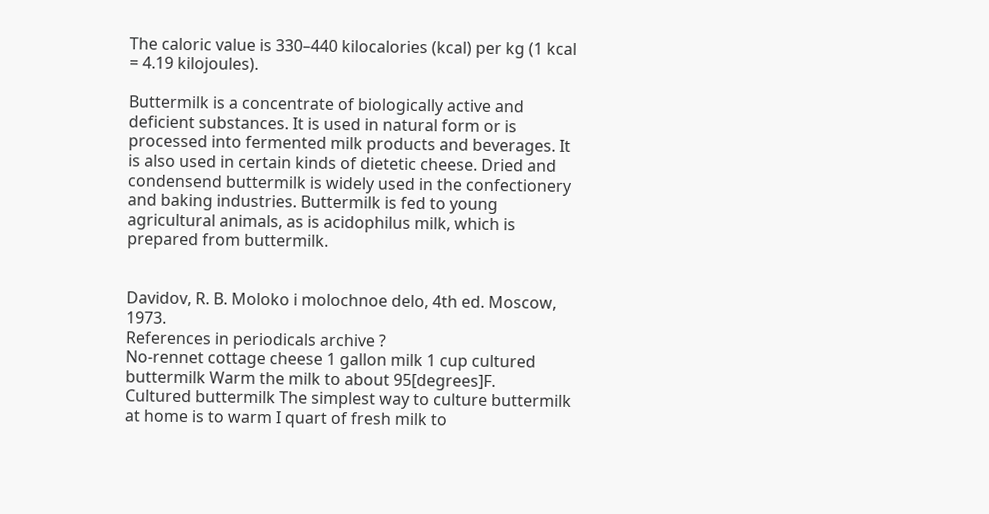The caloric value is 330–440 kilocalories (kcal) per kg (1 kcal = 4.19 kilojoules).

Buttermilk is a concentrate of biologically active and deficient substances. It is used in natural form or is processed into fermented milk products and beverages. It is also used in certain kinds of dietetic cheese. Dried and condensend buttermilk is widely used in the confectionery and baking industries. Buttermilk is fed to young agricultural animals, as is acidophilus milk, which is prepared from buttermilk.


Davidov, R. B. Moloko i molochnoe delo, 4th ed. Moscow, 1973.
References in periodicals archive ?
No-rennet cottage cheese 1 gallon milk 1 cup cultured buttermilk Warm the milk to about 95[degrees]F.
Cultured buttermilk The simplest way to culture buttermilk at home is to warm I quart of fresh milk to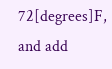72[degrees]F, and add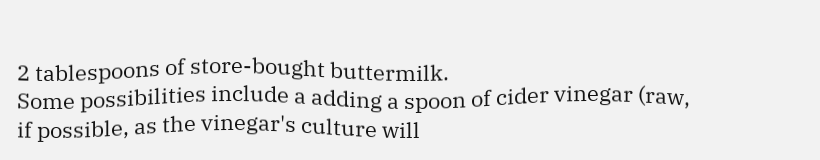2 tablespoons of store-bought buttermilk.
Some possibilities include a adding a spoon of cider vinegar (raw, if possible, as the vinegar's culture will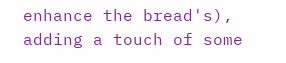enhance the bread's), adding a touch of some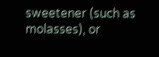sweetener (such as molasses), or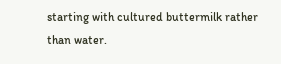starting with cultured buttermilk rather than water.